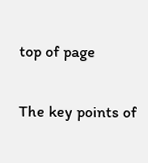top of page

The key points of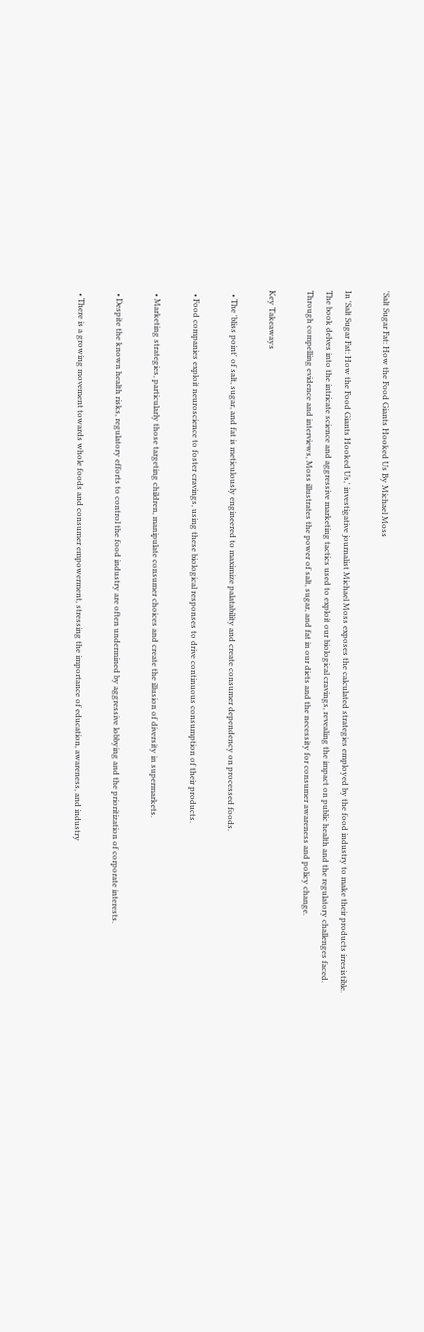'Salt Sugar Fat: How the Food Giants Hooked Us By Michael Moss

In 'Salt Sugar Fat: How the Food Giants Hooked Us,' investigative journalist Michael Moss exposes the calculated strategies employed by the food industry to make their products irresistible. The book delves into the intricate science and aggressive marketing tactics used to exploit our biological cravings, revealing the impact on public health and the regulatory challenges faced. Through compelling evidence and interviews, Moss illustrates the power of salt, sugar, and fat in our diets and the necessity for consumer awareness and policy change.

Key Takeaways

  • The 'bliss point' of salt, sugar, and fat is meticulously engineered to maximize palatability and create consumer dependency on processed foods.

  • Food companies exploit neuroscience to foster cravings, using these biological responses to drive continuous consumption of their products.

  • Marketing strategies, particularly those targeting children, manipulate consumer choices and create the illusion of diversity in supermarkets.

  • Despite the known health risks, regulatory efforts to control the food industry are often undermined by aggressive lobbying and the prioritization of corporate interests.

  • There is a growing movement towards whole foods and consumer empowerment, stressing the importance of education, awareness, and industry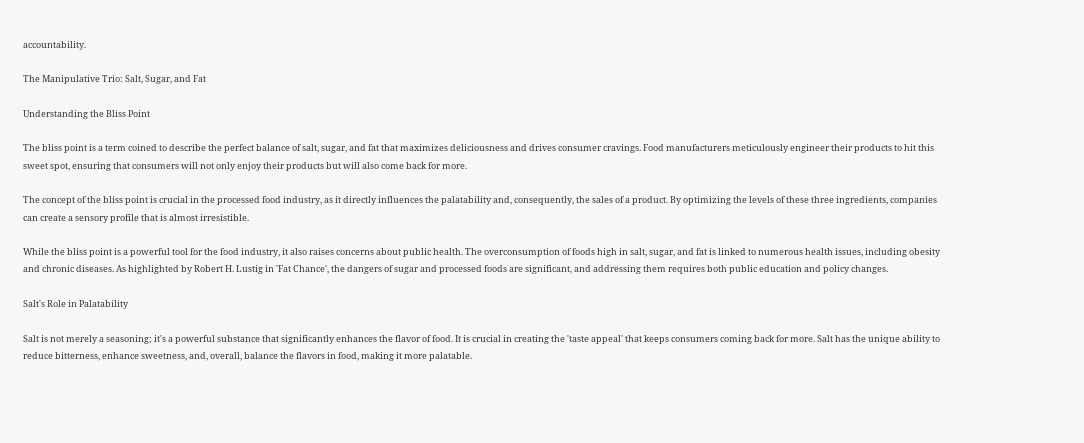accountability.

The Manipulative Trio: Salt, Sugar, and Fat

Understanding the Bliss Point

The bliss point is a term coined to describe the perfect balance of salt, sugar, and fat that maximizes deliciousness and drives consumer cravings. Food manufacturers meticulously engineer their products to hit this sweet spot, ensuring that consumers will not only enjoy their products but will also come back for more.

The concept of the bliss point is crucial in the processed food industry, as it directly influences the palatability and, consequently, the sales of a product. By optimizing the levels of these three ingredients, companies can create a sensory profile that is almost irresistible.

While the bliss point is a powerful tool for the food industry, it also raises concerns about public health. The overconsumption of foods high in salt, sugar, and fat is linked to numerous health issues, including obesity and chronic diseases. As highlighted by Robert H. Lustig in 'Fat Chance', the dangers of sugar and processed foods are significant, and addressing them requires both public education and policy changes.

Salt's Role in Palatability

Salt is not merely a seasoning; it's a powerful substance that significantly enhances the flavor of food. It is crucial in creating the 'taste appeal' that keeps consumers coming back for more. Salt has the unique ability to reduce bitterness, enhance sweetness, and, overall, balance the flavors in food, making it more palatable.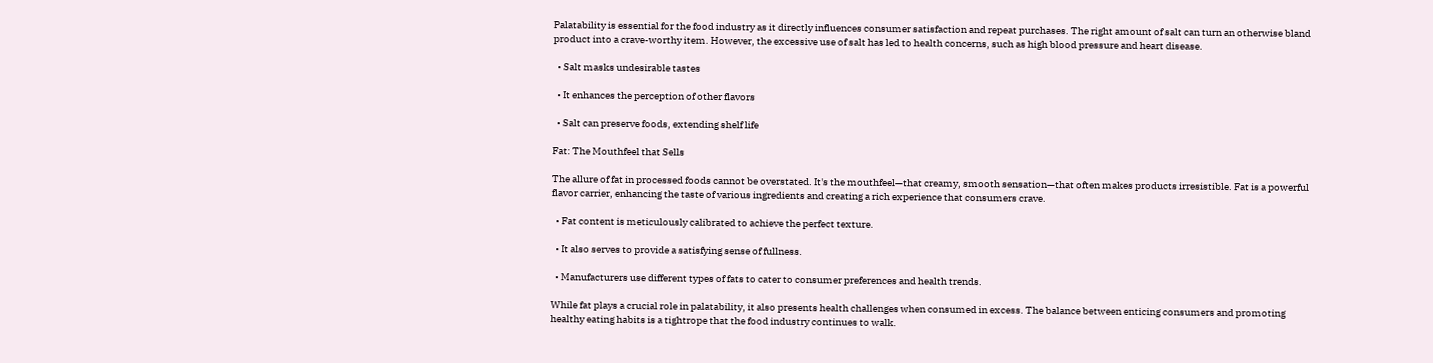Palatability is essential for the food industry as it directly influences consumer satisfaction and repeat purchases. The right amount of salt can turn an otherwise bland product into a crave-worthy item. However, the excessive use of salt has led to health concerns, such as high blood pressure and heart disease.

  • Salt masks undesirable tastes

  • It enhances the perception of other flavors

  • Salt can preserve foods, extending shelf life

Fat: The Mouthfeel that Sells

The allure of fat in processed foods cannot be overstated. It's the mouthfeel—that creamy, smooth sensation—that often makes products irresistible. Fat is a powerful flavor carrier, enhancing the taste of various ingredients and creating a rich experience that consumers crave.

  • Fat content is meticulously calibrated to achieve the perfect texture.

  • It also serves to provide a satisfying sense of fullness.

  • Manufacturers use different types of fats to cater to consumer preferences and health trends.

While fat plays a crucial role in palatability, it also presents health challenges when consumed in excess. The balance between enticing consumers and promoting healthy eating habits is a tightrope that the food industry continues to walk.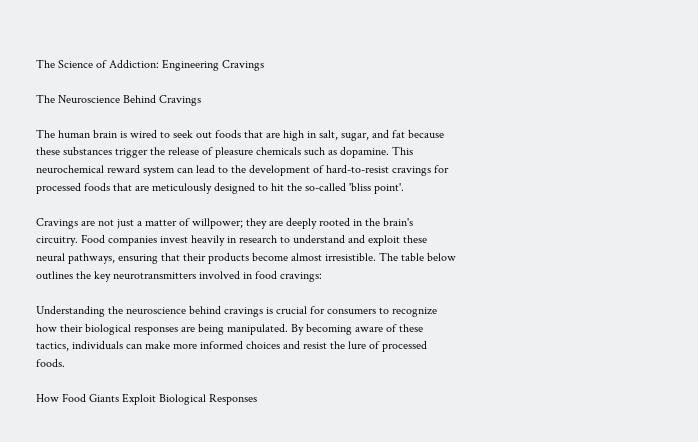The Science of Addiction: Engineering Cravings

The Neuroscience Behind Cravings

The human brain is wired to seek out foods that are high in salt, sugar, and fat because these substances trigger the release of pleasure chemicals such as dopamine. This neurochemical reward system can lead to the development of hard-to-resist cravings for processed foods that are meticulously designed to hit the so-called 'bliss point'.

Cravings are not just a matter of willpower; they are deeply rooted in the brain's circuitry. Food companies invest heavily in research to understand and exploit these neural pathways, ensuring that their products become almost irresistible. The table below outlines the key neurotransmitters involved in food cravings:

Understanding the neuroscience behind cravings is crucial for consumers to recognize how their biological responses are being manipulated. By becoming aware of these tactics, individuals can make more informed choices and resist the lure of processed foods.

How Food Giants Exploit Biological Responses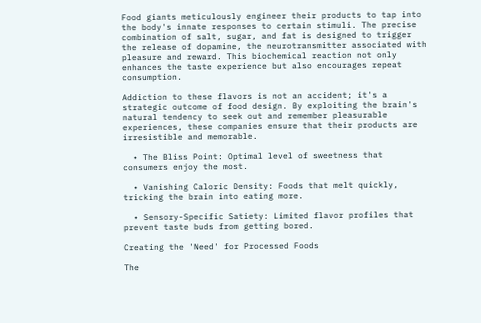Food giants meticulously engineer their products to tap into the body's innate responses to certain stimuli. The precise combination of salt, sugar, and fat is designed to trigger the release of dopamine, the neurotransmitter associated with pleasure and reward. This biochemical reaction not only enhances the taste experience but also encourages repeat consumption.

Addiction to these flavors is not an accident; it's a strategic outcome of food design. By exploiting the brain's natural tendency to seek out and remember pleasurable experiences, these companies ensure that their products are irresistible and memorable.

  • The Bliss Point: Optimal level of sweetness that consumers enjoy the most.

  • Vanishing Caloric Density: Foods that melt quickly, tricking the brain into eating more.

  • Sensory-Specific Satiety: Limited flavor profiles that prevent taste buds from getting bored.

Creating the 'Need' for Processed Foods

The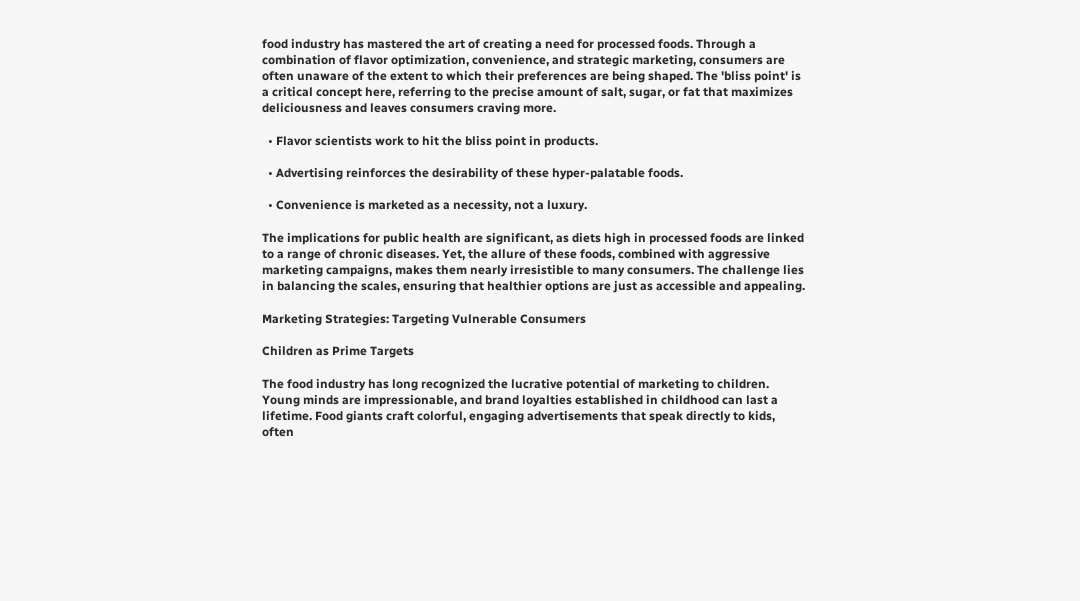food industry has mastered the art of creating a need for processed foods. Through a combination of flavor optimization, convenience, and strategic marketing, consumers are often unaware of the extent to which their preferences are being shaped. The 'bliss point' is a critical concept here, referring to the precise amount of salt, sugar, or fat that maximizes deliciousness and leaves consumers craving more.

  • Flavor scientists work to hit the bliss point in products.

  • Advertising reinforces the desirability of these hyper-palatable foods.

  • Convenience is marketed as a necessity, not a luxury.

The implications for public health are significant, as diets high in processed foods are linked to a range of chronic diseases. Yet, the allure of these foods, combined with aggressive marketing campaigns, makes them nearly irresistible to many consumers. The challenge lies in balancing the scales, ensuring that healthier options are just as accessible and appealing.

Marketing Strategies: Targeting Vulnerable Consumers

Children as Prime Targets

The food industry has long recognized the lucrative potential of marketing to children. Young minds are impressionable, and brand loyalties established in childhood can last a lifetime. Food giants craft colorful, engaging advertisements that speak directly to kids, often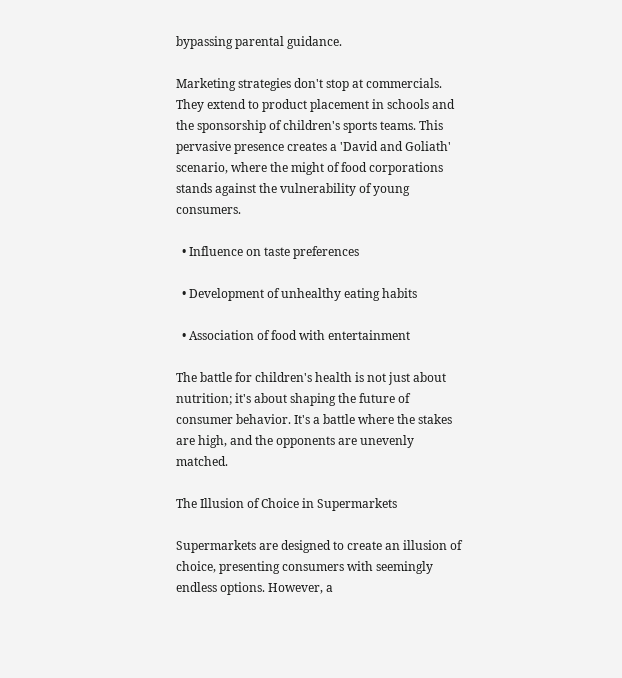bypassing parental guidance.

Marketing strategies don't stop at commercials. They extend to product placement in schools and the sponsorship of children's sports teams. This pervasive presence creates a 'David and Goliath' scenario, where the might of food corporations stands against the vulnerability of young consumers.

  • Influence on taste preferences

  • Development of unhealthy eating habits

  • Association of food with entertainment

The battle for children's health is not just about nutrition; it's about shaping the future of consumer behavior. It's a battle where the stakes are high, and the opponents are unevenly matched.

The Illusion of Choice in Supermarkets

Supermarkets are designed to create an illusion of choice, presenting consumers with seemingly endless options. However, a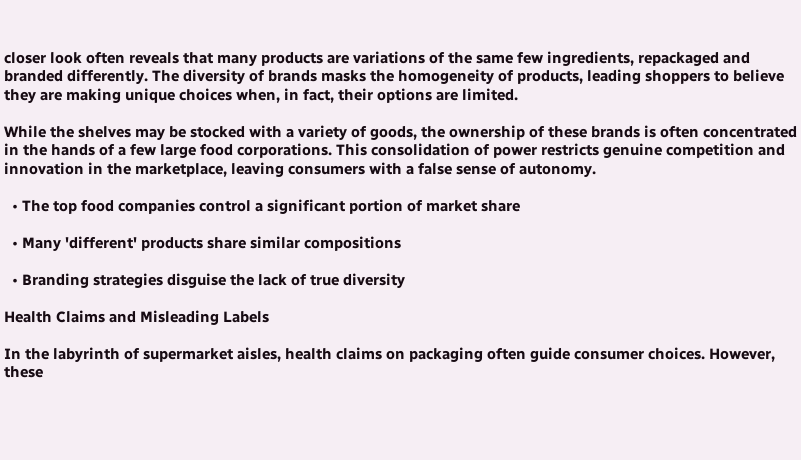closer look often reveals that many products are variations of the same few ingredients, repackaged and branded differently. The diversity of brands masks the homogeneity of products, leading shoppers to believe they are making unique choices when, in fact, their options are limited.

While the shelves may be stocked with a variety of goods, the ownership of these brands is often concentrated in the hands of a few large food corporations. This consolidation of power restricts genuine competition and innovation in the marketplace, leaving consumers with a false sense of autonomy.

  • The top food companies control a significant portion of market share

  • Many 'different' products share similar compositions

  • Branding strategies disguise the lack of true diversity

Health Claims and Misleading Labels

In the labyrinth of supermarket aisles, health claims on packaging often guide consumer choices. However, these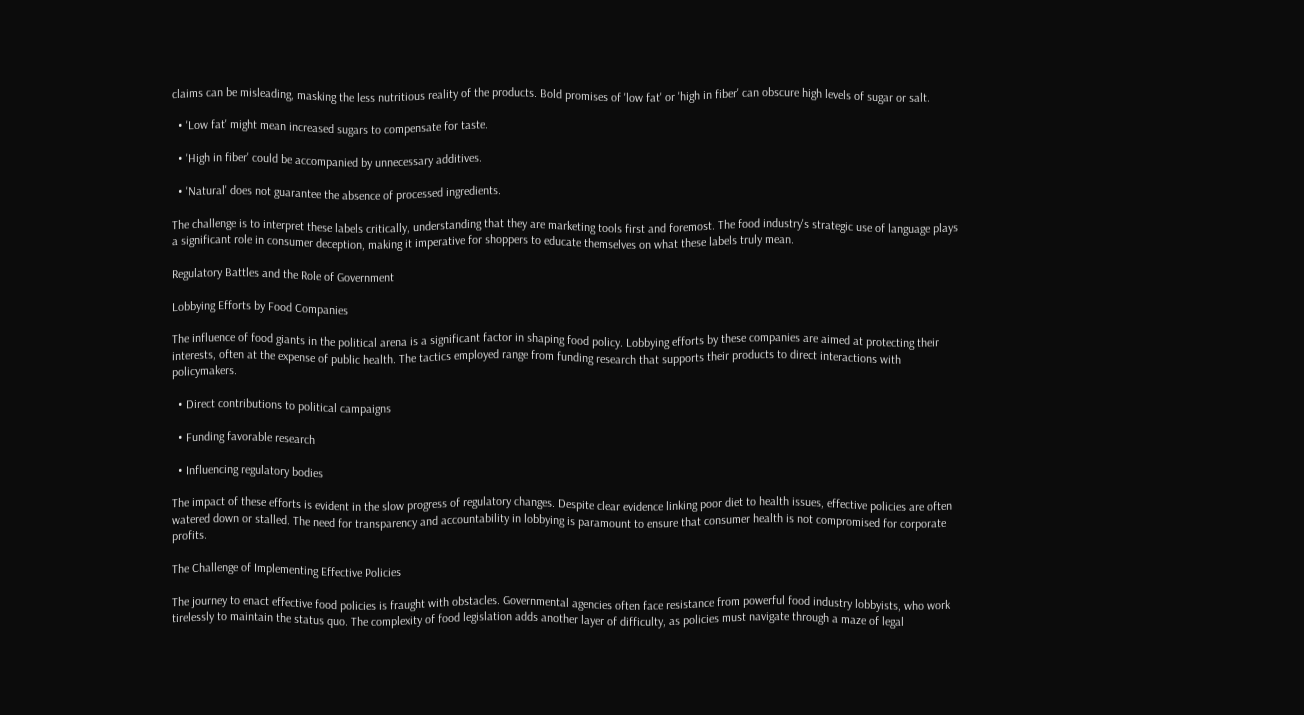claims can be misleading, masking the less nutritious reality of the products. Bold promises of 'low fat' or 'high in fiber' can obscure high levels of sugar or salt.

  • 'Low fat' might mean increased sugars to compensate for taste.

  • 'High in fiber' could be accompanied by unnecessary additives.

  • 'Natural' does not guarantee the absence of processed ingredients.

The challenge is to interpret these labels critically, understanding that they are marketing tools first and foremost. The food industry's strategic use of language plays a significant role in consumer deception, making it imperative for shoppers to educate themselves on what these labels truly mean.

Regulatory Battles and the Role of Government

Lobbying Efforts by Food Companies

The influence of food giants in the political arena is a significant factor in shaping food policy. Lobbying efforts by these companies are aimed at protecting their interests, often at the expense of public health. The tactics employed range from funding research that supports their products to direct interactions with policymakers.

  • Direct contributions to political campaigns

  • Funding favorable research

  • Influencing regulatory bodies

The impact of these efforts is evident in the slow progress of regulatory changes. Despite clear evidence linking poor diet to health issues, effective policies are often watered down or stalled. The need for transparency and accountability in lobbying is paramount to ensure that consumer health is not compromised for corporate profits.

The Challenge of Implementing Effective Policies

The journey to enact effective food policies is fraught with obstacles. Governmental agencies often face resistance from powerful food industry lobbyists, who work tirelessly to maintain the status quo. The complexity of food legislation adds another layer of difficulty, as policies must navigate through a maze of legal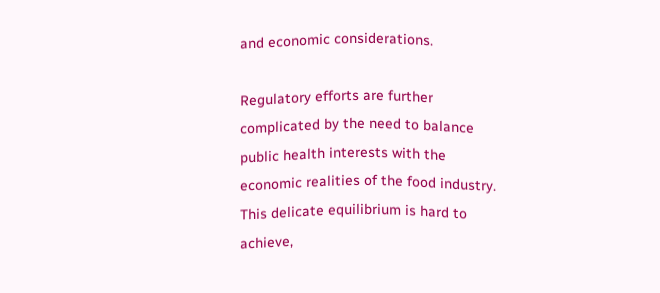and economic considerations.

Regulatory efforts are further complicated by the need to balance public health interests with the economic realities of the food industry. This delicate equilibrium is hard to achieve,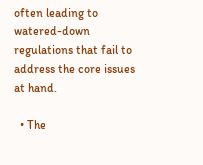often leading to watered-down regulations that fail to address the core issues at hand.

  • The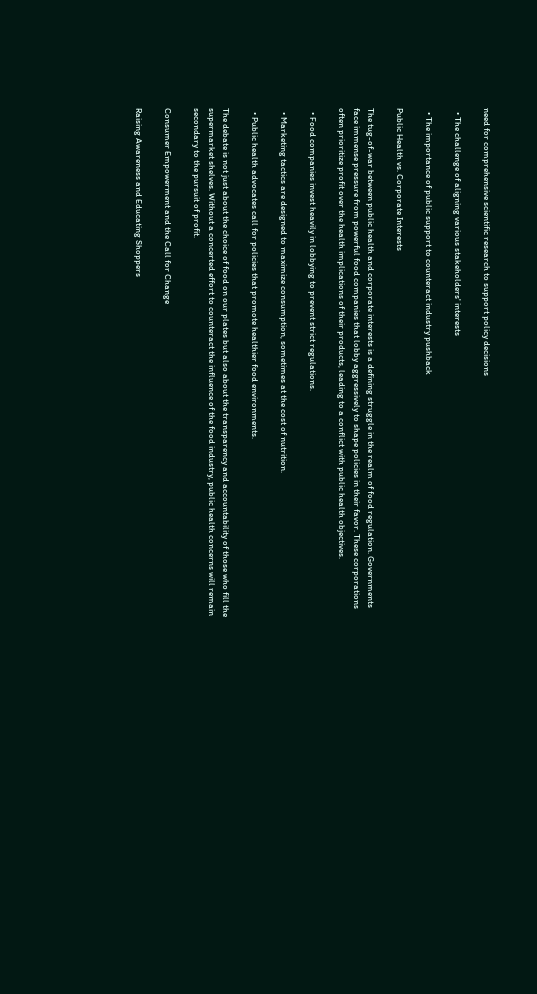need for comprehensive scientific research to support policy decisions

  • The challenge of aligning various stakeholders' interests

  • The importance of public support to counteract industry pushback

Public Health vs. Corporate Interests

The tug-of-war between public health and corporate interests is a defining struggle in the realm of food regulation. Governments face immense pressure from powerful food companies that lobby aggressively to shape policies in their favor. These corporations often prioritize profit over the health implications of their products, leading to a conflict with public health objectives.

  • Food companies invest heavily in lobbying to prevent strict regulations.

  • Marketing tactics are designed to maximize consumption, sometimes at the cost of nutrition.

  • Public health advocates call for policies that promote healthier food environments.

The debate is not just about the choice of food on our plates but also about the transparency and accountability of those who fill the supermarket shelves. Without a concerted effort to counteract the influence of the food industry, public health concerns will remain secondary to the pursuit of profit.

Consumer Empowerment and the Call for Change

Raising Awareness and Educating Shoppers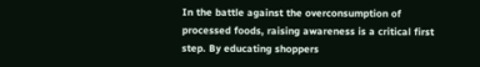In the battle against the overconsumption of processed foods, raising awareness is a critical first step. By educating shoppers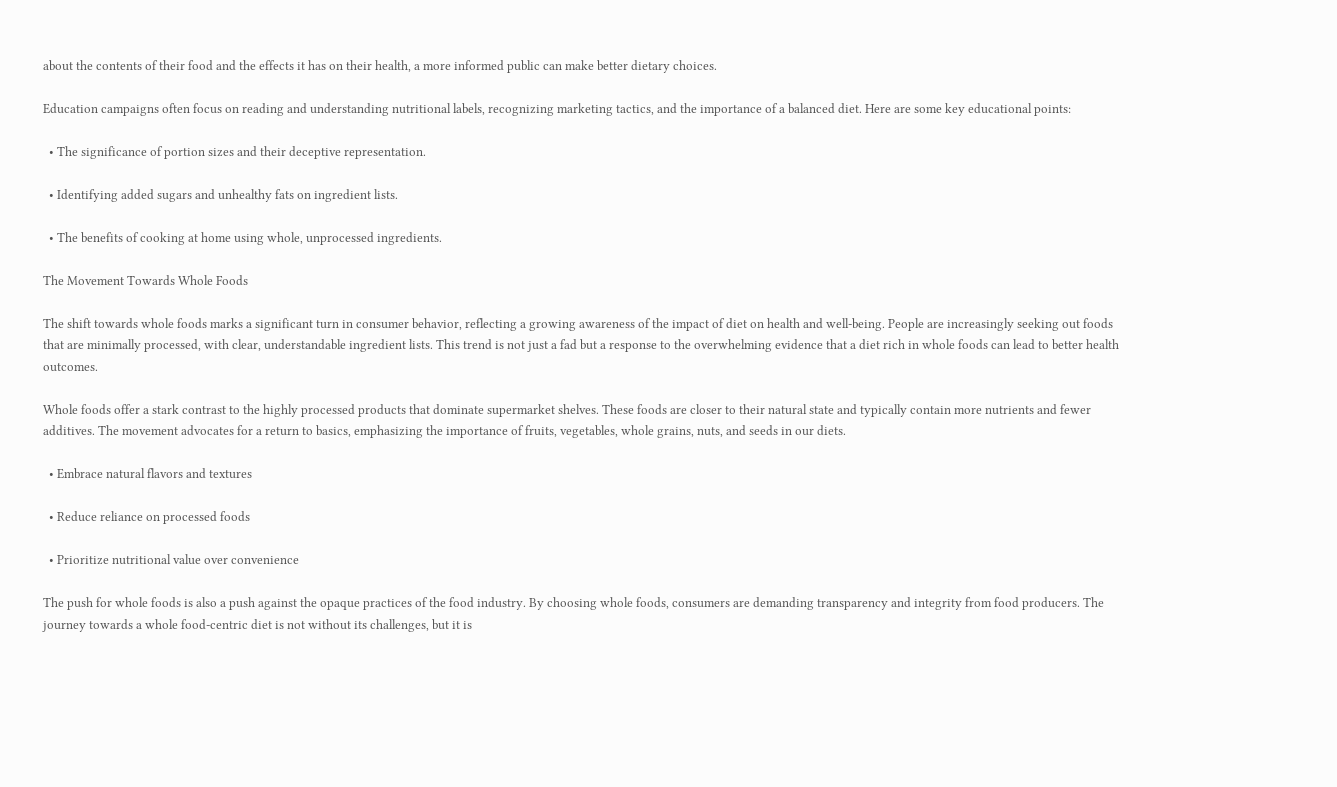about the contents of their food and the effects it has on their health, a more informed public can make better dietary choices.

Education campaigns often focus on reading and understanding nutritional labels, recognizing marketing tactics, and the importance of a balanced diet. Here are some key educational points:

  • The significance of portion sizes and their deceptive representation.

  • Identifying added sugars and unhealthy fats on ingredient lists.

  • The benefits of cooking at home using whole, unprocessed ingredients.

The Movement Towards Whole Foods

The shift towards whole foods marks a significant turn in consumer behavior, reflecting a growing awareness of the impact of diet on health and well-being. People are increasingly seeking out foods that are minimally processed, with clear, understandable ingredient lists. This trend is not just a fad but a response to the overwhelming evidence that a diet rich in whole foods can lead to better health outcomes.

Whole foods offer a stark contrast to the highly processed products that dominate supermarket shelves. These foods are closer to their natural state and typically contain more nutrients and fewer additives. The movement advocates for a return to basics, emphasizing the importance of fruits, vegetables, whole grains, nuts, and seeds in our diets.

  • Embrace natural flavors and textures

  • Reduce reliance on processed foods

  • Prioritize nutritional value over convenience

The push for whole foods is also a push against the opaque practices of the food industry. By choosing whole foods, consumers are demanding transparency and integrity from food producers. The journey towards a whole food-centric diet is not without its challenges, but it is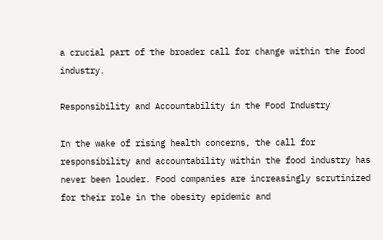a crucial part of the broader call for change within the food industry.

Responsibility and Accountability in the Food Industry

In the wake of rising health concerns, the call for responsibility and accountability within the food industry has never been louder. Food companies are increasingly scrutinized for their role in the obesity epidemic and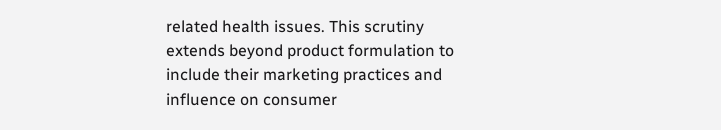related health issues. This scrutiny extends beyond product formulation to include their marketing practices and influence on consumer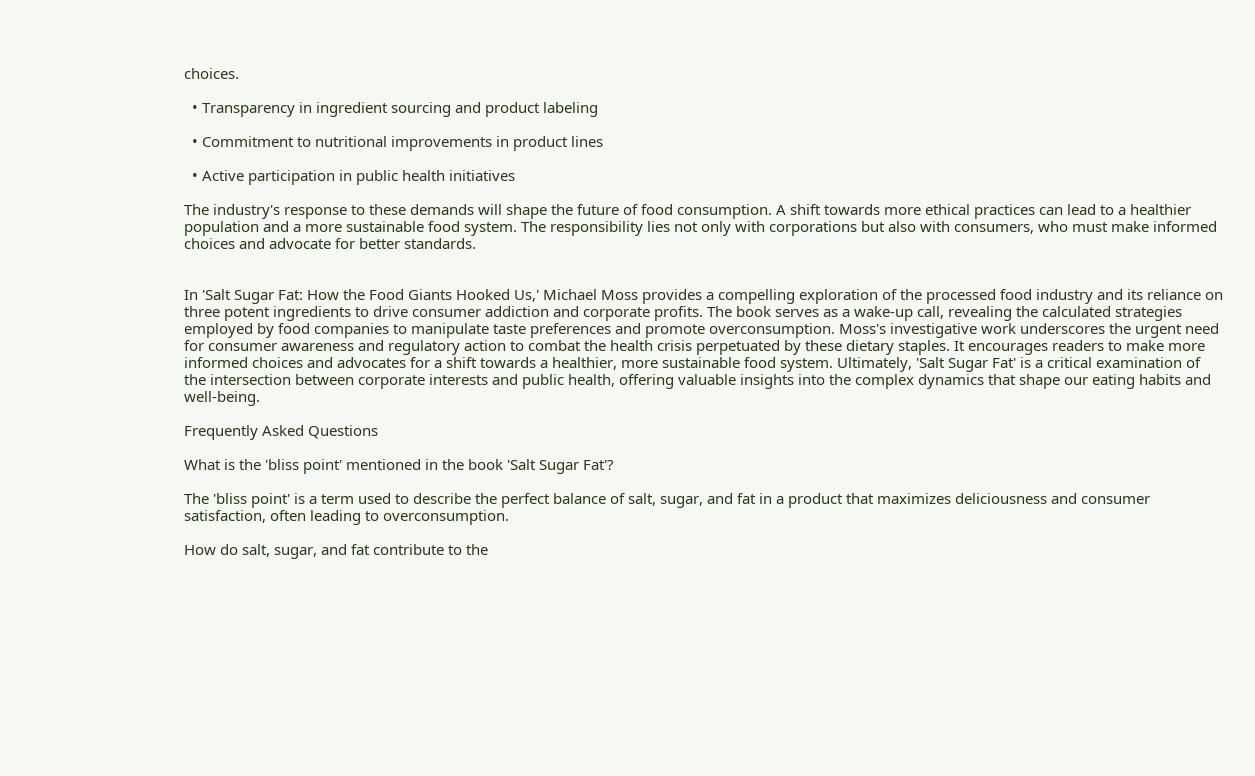choices.

  • Transparency in ingredient sourcing and product labeling

  • Commitment to nutritional improvements in product lines

  • Active participation in public health initiatives

The industry's response to these demands will shape the future of food consumption. A shift towards more ethical practices can lead to a healthier population and a more sustainable food system. The responsibility lies not only with corporations but also with consumers, who must make informed choices and advocate for better standards.


In 'Salt Sugar Fat: How the Food Giants Hooked Us,' Michael Moss provides a compelling exploration of the processed food industry and its reliance on three potent ingredients to drive consumer addiction and corporate profits. The book serves as a wake-up call, revealing the calculated strategies employed by food companies to manipulate taste preferences and promote overconsumption. Moss's investigative work underscores the urgent need for consumer awareness and regulatory action to combat the health crisis perpetuated by these dietary staples. It encourages readers to make more informed choices and advocates for a shift towards a healthier, more sustainable food system. Ultimately, 'Salt Sugar Fat' is a critical examination of the intersection between corporate interests and public health, offering valuable insights into the complex dynamics that shape our eating habits and well-being.

Frequently Asked Questions

What is the 'bliss point' mentioned in the book 'Salt Sugar Fat'?

The 'bliss point' is a term used to describe the perfect balance of salt, sugar, and fat in a product that maximizes deliciousness and consumer satisfaction, often leading to overconsumption.

How do salt, sugar, and fat contribute to the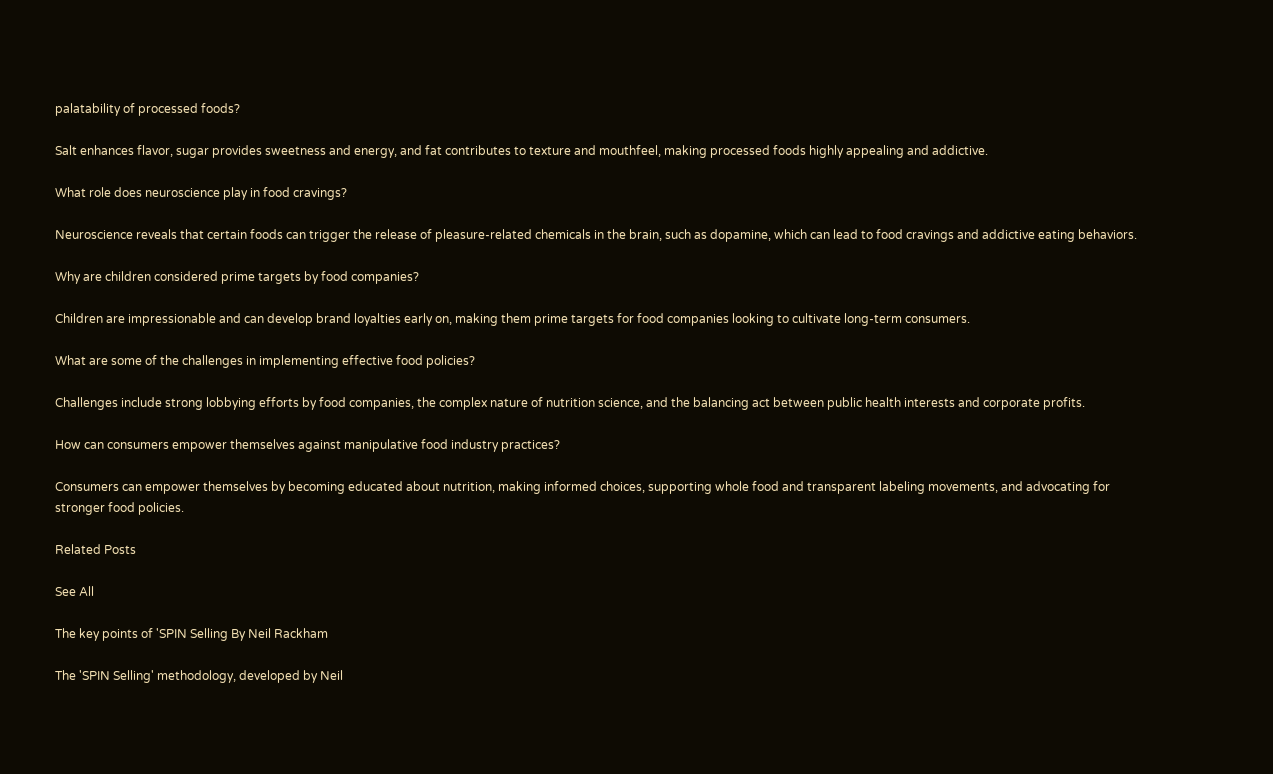palatability of processed foods?

Salt enhances flavor, sugar provides sweetness and energy, and fat contributes to texture and mouthfeel, making processed foods highly appealing and addictive.

What role does neuroscience play in food cravings?

Neuroscience reveals that certain foods can trigger the release of pleasure-related chemicals in the brain, such as dopamine, which can lead to food cravings and addictive eating behaviors.

Why are children considered prime targets by food companies?

Children are impressionable and can develop brand loyalties early on, making them prime targets for food companies looking to cultivate long-term consumers.

What are some of the challenges in implementing effective food policies?

Challenges include strong lobbying efforts by food companies, the complex nature of nutrition science, and the balancing act between public health interests and corporate profits.

How can consumers empower themselves against manipulative food industry practices?

Consumers can empower themselves by becoming educated about nutrition, making informed choices, supporting whole food and transparent labeling movements, and advocating for stronger food policies.

Related Posts

See All

The key points of 'SPIN Selling By Neil Rackham

The 'SPIN Selling' methodology, developed by Neil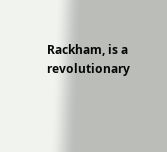Rackham, is a revolutionary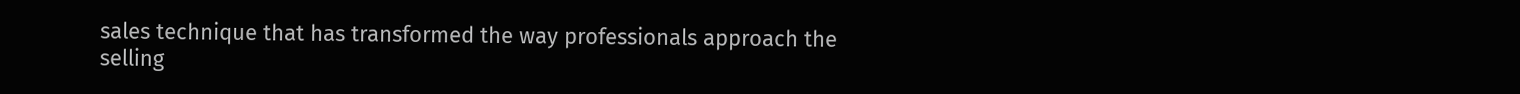sales technique that has transformed the way professionals approach the selling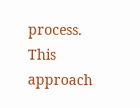process. This approach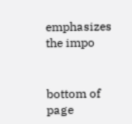emphasizes the impo


bottom of page